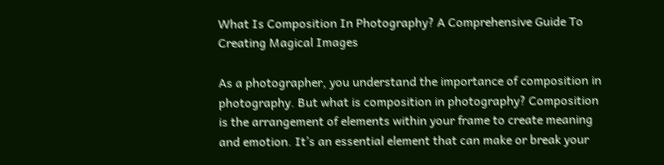What Is Composition In Photography? A Comprehensive Guide To Creating Magical Images

As a photographer, you understand the importance of composition in photography. But what is composition in photography? Composition is the arrangement of elements within your frame to create meaning and emotion. It’s an essential element that can make or break your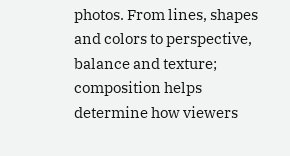photos. From lines, shapes and colors to perspective, balance and texture; composition helps determine how viewers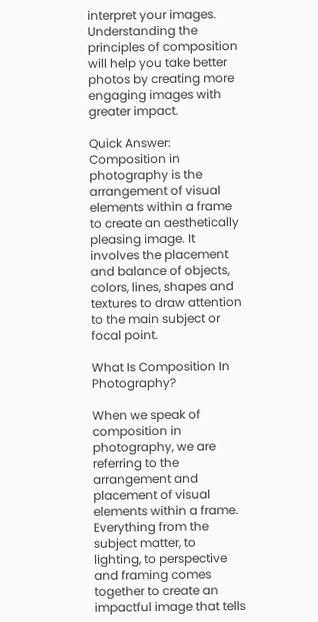interpret your images. Understanding the principles of composition will help you take better photos by creating more engaging images with greater impact.

Quick Answer: Composition in photography is the arrangement of visual elements within a frame to create an aesthetically pleasing image. It involves the placement and balance of objects, colors, lines, shapes and textures to draw attention to the main subject or focal point.

What Is Composition In Photography?

When we speak of composition in photography, we are referring to the arrangement and placement of visual elements within a frame. Everything from the subject matter, to lighting, to perspective and framing comes together to create an impactful image that tells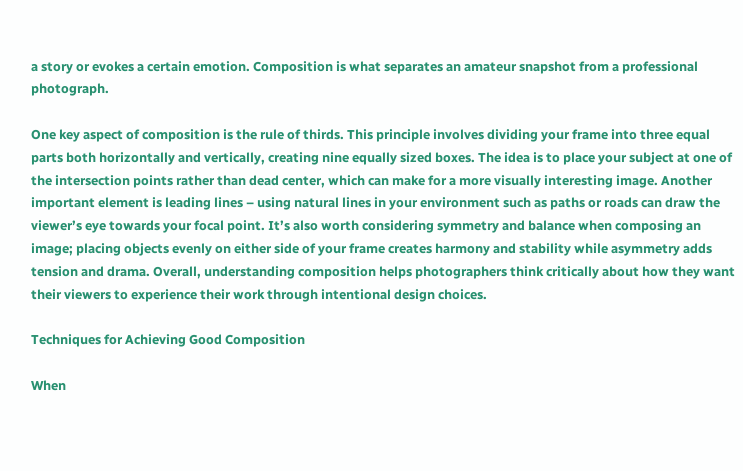a story or evokes a certain emotion. Composition is what separates an amateur snapshot from a professional photograph.

One key aspect of composition is the rule of thirds. This principle involves dividing your frame into three equal parts both horizontally and vertically, creating nine equally sized boxes. The idea is to place your subject at one of the intersection points rather than dead center, which can make for a more visually interesting image. Another important element is leading lines – using natural lines in your environment such as paths or roads can draw the viewer’s eye towards your focal point. It’s also worth considering symmetry and balance when composing an image; placing objects evenly on either side of your frame creates harmony and stability while asymmetry adds tension and drama. Overall, understanding composition helps photographers think critically about how they want their viewers to experience their work through intentional design choices.

Techniques for Achieving Good Composition

When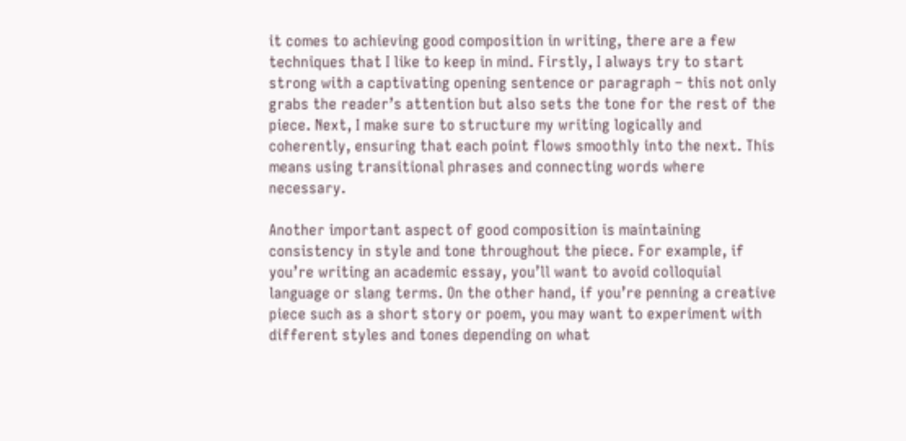it comes to achieving good composition in writing, there are a few techniques that I like to keep in mind. Firstly, I always try to start strong with a captivating opening sentence or paragraph – this not only grabs the reader’s attention but also sets the tone for the rest of the piece. Next, I make sure to structure my writing logically and coherently, ensuring that each point flows smoothly into the next. This means using transitional phrases and connecting words where necessary.

Another important aspect of good composition is maintaining consistency in style and tone throughout the piece. For example, if you’re writing an academic essay, you’ll want to avoid colloquial language or slang terms. On the other hand, if you’re penning a creative piece such as a short story or poem, you may want to experiment with different styles and tones depending on what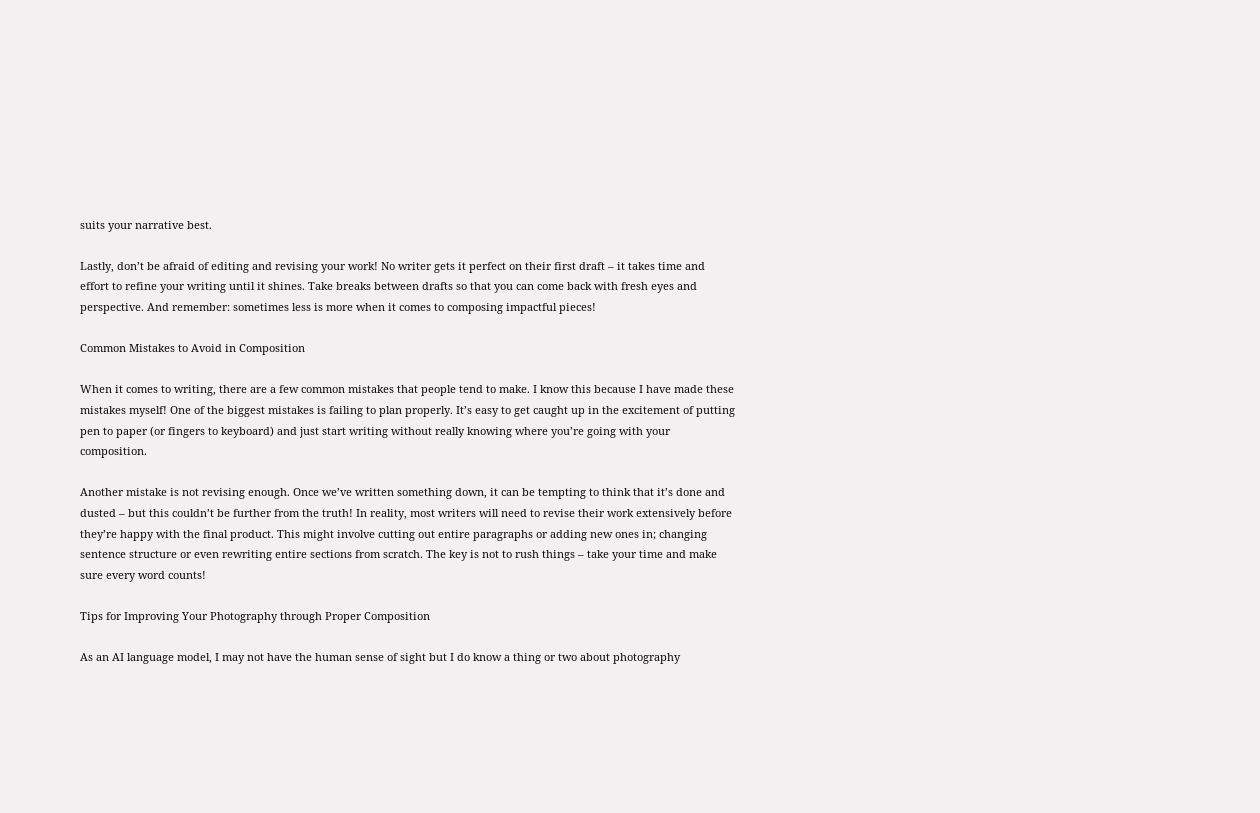suits your narrative best.

Lastly, don’t be afraid of editing and revising your work! No writer gets it perfect on their first draft – it takes time and effort to refine your writing until it shines. Take breaks between drafts so that you can come back with fresh eyes and perspective. And remember: sometimes less is more when it comes to composing impactful pieces!

Common Mistakes to Avoid in Composition

When it comes to writing, there are a few common mistakes that people tend to make. I know this because I have made these mistakes myself! One of the biggest mistakes is failing to plan properly. It’s easy to get caught up in the excitement of putting pen to paper (or fingers to keyboard) and just start writing without really knowing where you’re going with your composition.

Another mistake is not revising enough. Once we’ve written something down, it can be tempting to think that it’s done and dusted – but this couldn’t be further from the truth! In reality, most writers will need to revise their work extensively before they’re happy with the final product. This might involve cutting out entire paragraphs or adding new ones in; changing sentence structure or even rewriting entire sections from scratch. The key is not to rush things – take your time and make sure every word counts!

Tips for Improving Your Photography through Proper Composition

As an AI language model, I may not have the human sense of sight but I do know a thing or two about photography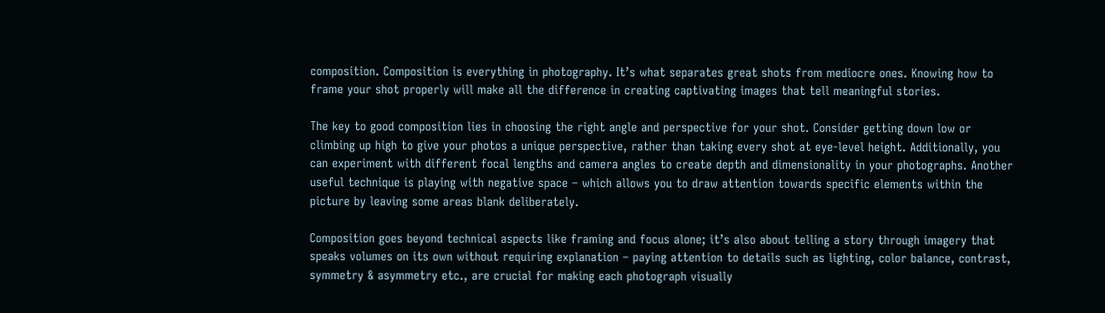composition. Composition is everything in photography. It’s what separates great shots from mediocre ones. Knowing how to frame your shot properly will make all the difference in creating captivating images that tell meaningful stories.

The key to good composition lies in choosing the right angle and perspective for your shot. Consider getting down low or climbing up high to give your photos a unique perspective, rather than taking every shot at eye-level height. Additionally, you can experiment with different focal lengths and camera angles to create depth and dimensionality in your photographs. Another useful technique is playing with negative space – which allows you to draw attention towards specific elements within the picture by leaving some areas blank deliberately.

Composition goes beyond technical aspects like framing and focus alone; it’s also about telling a story through imagery that speaks volumes on its own without requiring explanation – paying attention to details such as lighting, color balance, contrast, symmetry & asymmetry etc., are crucial for making each photograph visually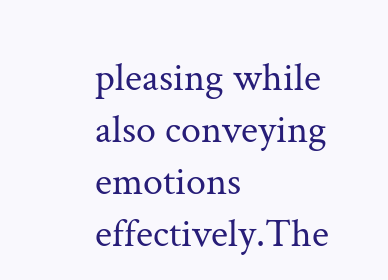pleasing while also conveying emotions effectively.The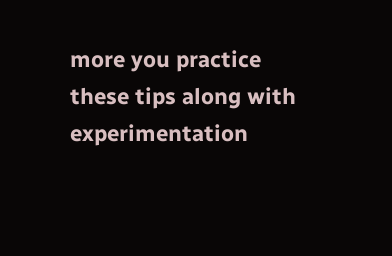more you practice these tips along with experimentation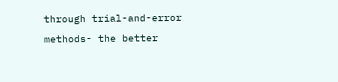through trial-and-error methods- the better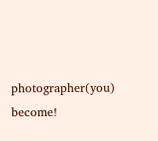photographer(you) become!